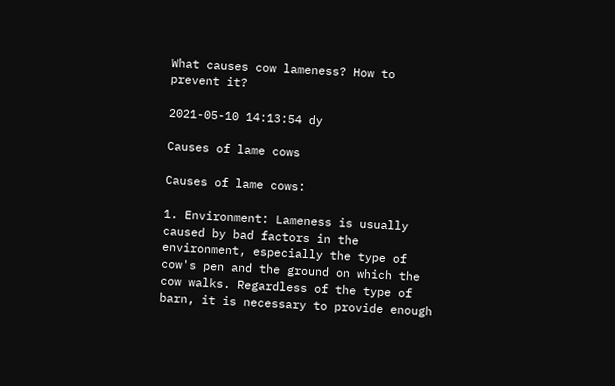What causes cow lameness? How to prevent it?

2021-05-10 14:13:54 dy

Causes of lame cows

Causes of lame cows:

1. Environment: Lameness is usually caused by bad factors in the environment, especially the type of cow's pen and the ground on which the cow walks. Regardless of the type of barn, it is necessary to provide enough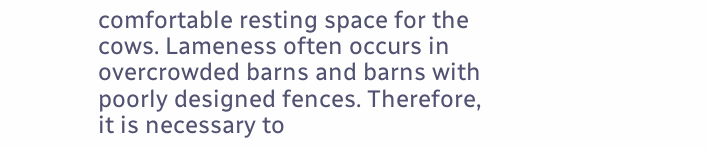comfortable resting space for the cows. Lameness often occurs in overcrowded barns and barns with poorly designed fences. Therefore, it is necessary to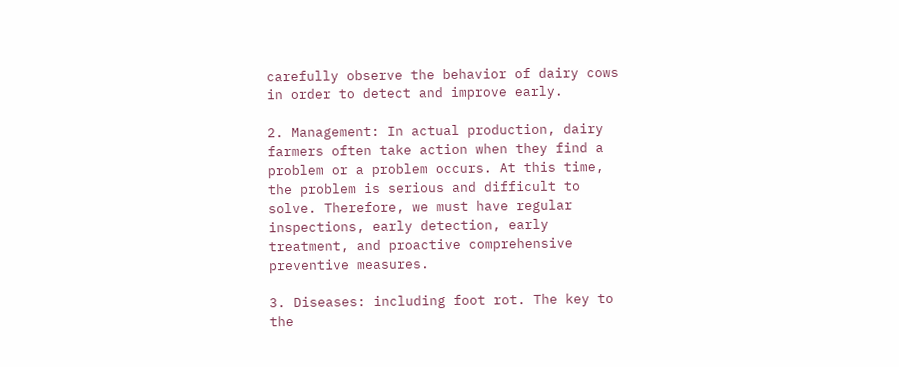carefully observe the behavior of dairy cows in order to detect and improve early.

2. Management: In actual production, dairy farmers often take action when they find a problem or a problem occurs. At this time, the problem is serious and difficult to solve. Therefore, we must have regular inspections, early detection, early treatment, and proactive comprehensive preventive measures.

3. Diseases: including foot rot. The key to the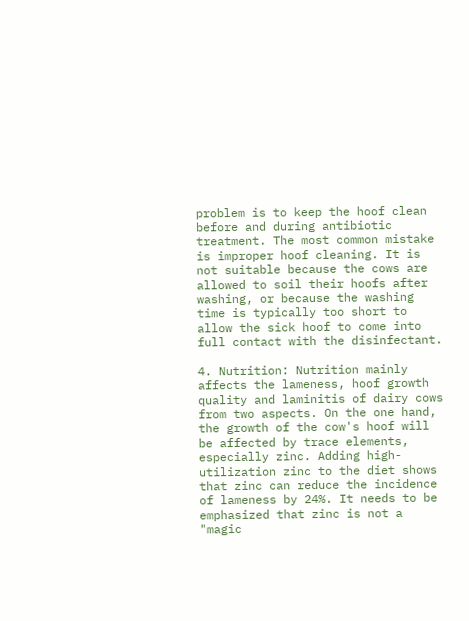problem is to keep the hoof clean before and during antibiotic treatment. The most common mistake is improper hoof cleaning. It is not suitable because the cows are allowed to soil their hoofs after washing, or because the washing time is typically too short to allow the sick hoof to come into full contact with the disinfectant.

4. Nutrition: Nutrition mainly affects the lameness, hoof growth quality and laminitis of dairy cows from two aspects. On the one hand, the growth of the cow's hoof will be affected by trace elements, especially zinc. Adding high-utilization zinc to the diet shows that zinc can reduce the incidence of lameness by 24%. It needs to be emphasized that zinc is not a "magic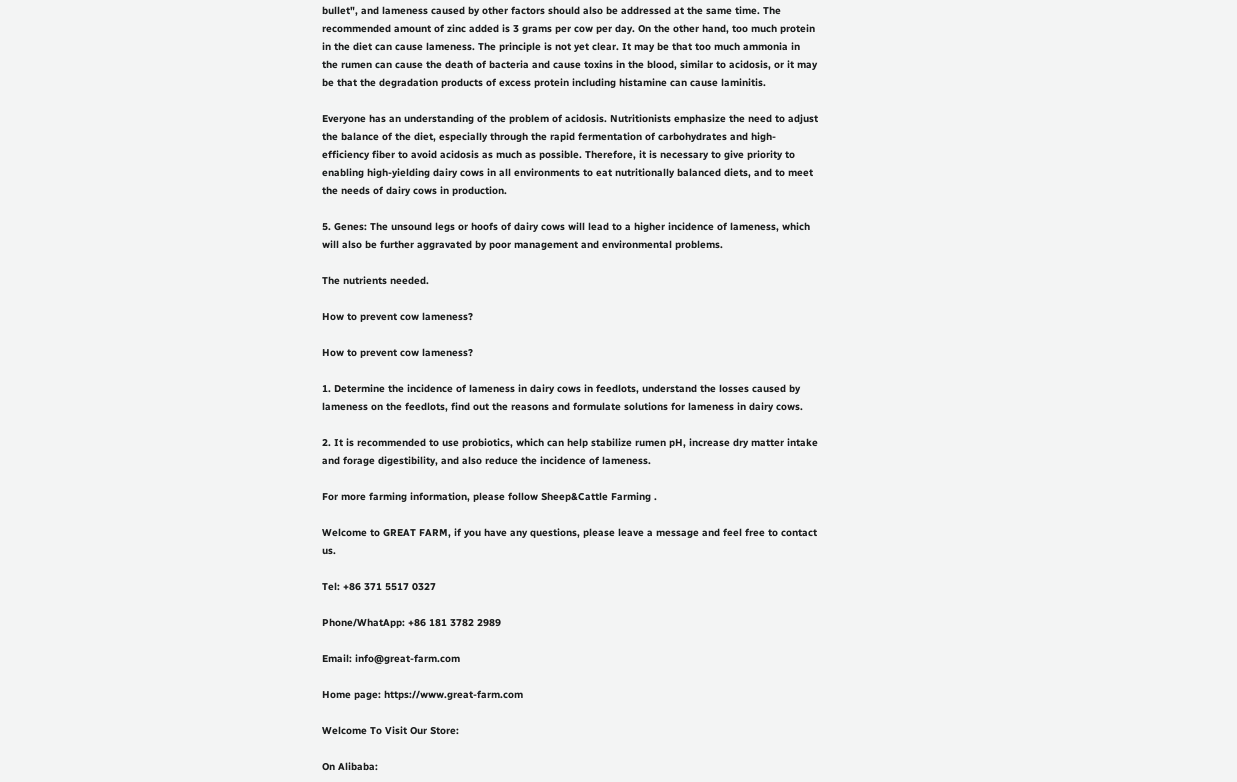bullet", and lameness caused by other factors should also be addressed at the same time. The recommended amount of zinc added is 3 grams per cow per day. On the other hand, too much protein in the diet can cause lameness. The principle is not yet clear. It may be that too much ammonia in the rumen can cause the death of bacteria and cause toxins in the blood, similar to acidosis, or it may be that the degradation products of excess protein including histamine can cause laminitis.

Everyone has an understanding of the problem of acidosis. Nutritionists emphasize the need to adjust the balance of the diet, especially through the rapid fermentation of carbohydrates and high-efficiency fiber to avoid acidosis as much as possible. Therefore, it is necessary to give priority to enabling high-yielding dairy cows in all environments to eat nutritionally balanced diets, and to meet the needs of dairy cows in production.

5. Genes: The unsound legs or hoofs of dairy cows will lead to a higher incidence of lameness, which will also be further aggravated by poor management and environmental problems.

The nutrients needed.

How to prevent cow lameness?

How to prevent cow lameness?

1. Determine the incidence of lameness in dairy cows in feedlots, understand the losses caused by lameness on the feedlots, find out the reasons and formulate solutions for lameness in dairy cows.

2. It is recommended to use probiotics, which can help stabilize rumen pH, increase dry matter intake and forage digestibility, and also reduce the incidence of lameness.

For more farming information, please follow Sheep&Cattle Farming .

Welcome to GREAT FARM, if you have any questions, please leave a message and feel free to contact us.

Tel: +86 371 5517 0327

Phone/WhatApp: +86 181 3782 2989

Email: info@great-farm.com

Home page: https://www.great-farm.com

Welcome To Visit Our Store:

On Alibaba: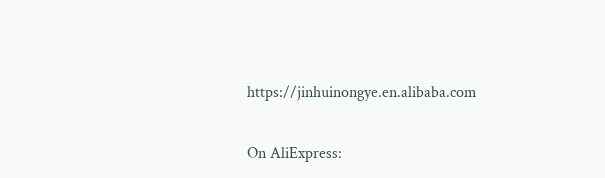https://jinhuinongye.en.alibaba.com

On AliExpress: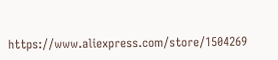https://www.aliexpress.com/store/1504269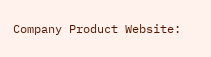Company Product Website: